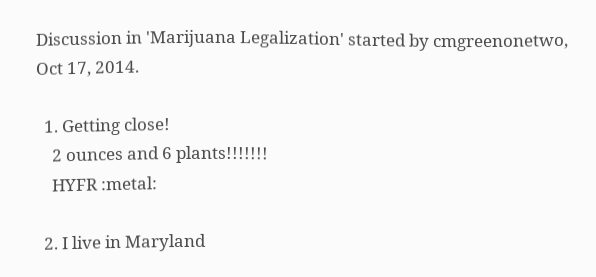Discussion in 'Marijuana Legalization' started by cmgreenonetwo, Oct 17, 2014.

  1. Getting close!
    2 ounces and 6 plants!!!!!!!
    HYFR :metal:

  2. I live in Maryland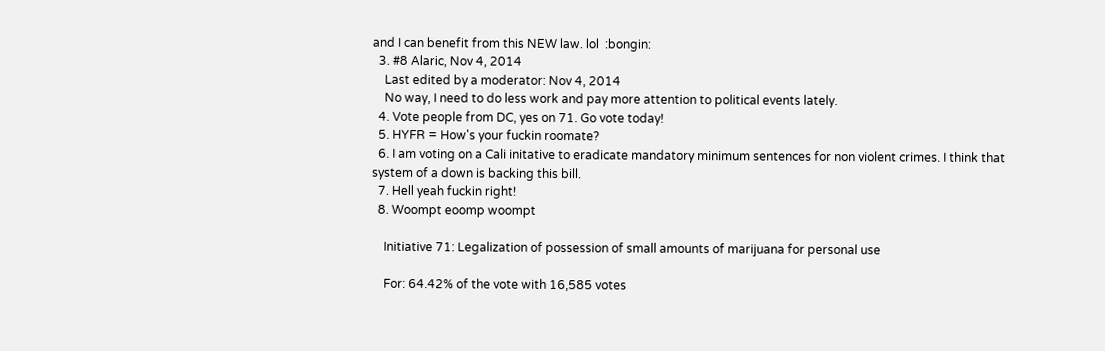and I can benefit from this NEW law. lol  :bongin:
  3. #8 Alaric, Nov 4, 2014
    Last edited by a moderator: Nov 4, 2014
    No way, I need to do less work and pay more attention to political events lately.
  4. Vote people from DC, yes on 71. Go vote today!
  5. HYFR = How's your fuckin roomate?
  6. I am voting on a Cali initative to eradicate mandatory minimum sentences for non violent crimes. I think that system of a down is backing this bill.
  7. Hell yeah fuckin right!
  8. Woompt eoomp woompt

    Initiative 71: Legalization of possession of small amounts of marijuana for personal use

    For: 64.42% of the vote with 16,585 votes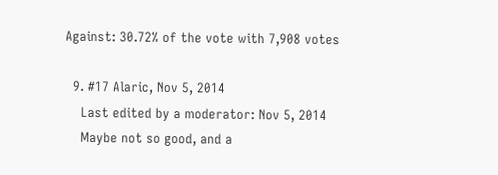Against: 30.72% of the vote with 7,908 votes

  9. #17 Alaric, Nov 5, 2014
    Last edited by a moderator: Nov 5, 2014
    Maybe not so good, and a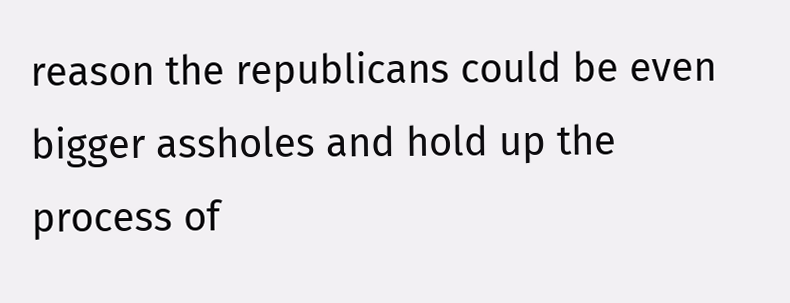reason the republicans could be even bigger assholes and hold up the process of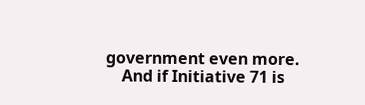government even more.
    And if Initiative 71 is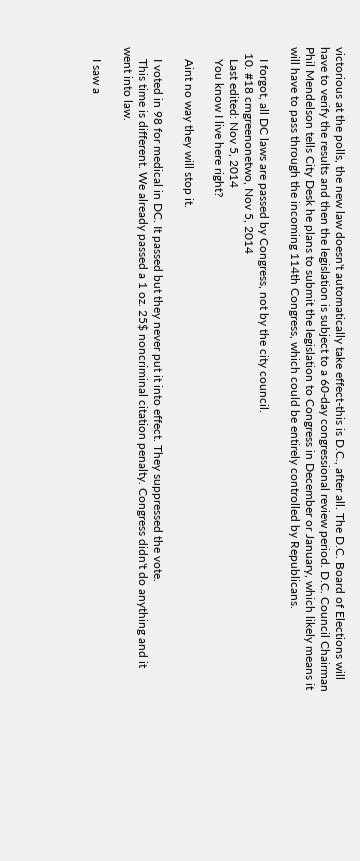victorious at the polls, the new law doesn't automatically take effect-this is D.C., after all. The D.C. Board of Elections will have to verify the results and then the legislation is subject to a 60-day congressional review period. D.C. Council Chairman Phil Mendelson tells City Desk he plans to submit the legislation to Congress in December or January, which likely means it will have to pass through the incoming 114th Congress, which could be entirely controlled by Republicans.

    I forgot, all DC laws are passed by Congress, not by the city council.
  10. #18 cmgreenonetwo, Nov 5, 2014
    Last edited: Nov 5, 2014
    You know I live here right?

    Aint no way they will stop it.

    I voted in 98 for medical in DC. It passed but they never put it into effect. They suppressed the vote.
    This time is different. We already passed a 1 oz. 25$ noncriminal citation penalty. Congress didn't do anything and it went into law.

    I saw a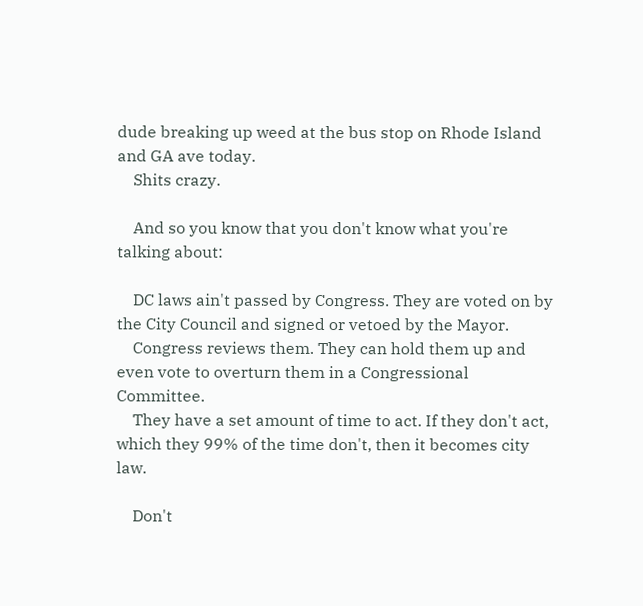dude breaking up weed at the bus stop on Rhode Island and GA ave today.
    Shits crazy.

    And so you know that you don't know what you're talking about:

    DC laws ain't passed by Congress. They are voted on by the City Council and signed or vetoed by the Mayor.
    Congress reviews them. They can hold them up and even vote to overturn them in a Congressional Committee.
    They have a set amount of time to act. If they don't act, which they 99% of the time don't, then it becomes city law.

    Don't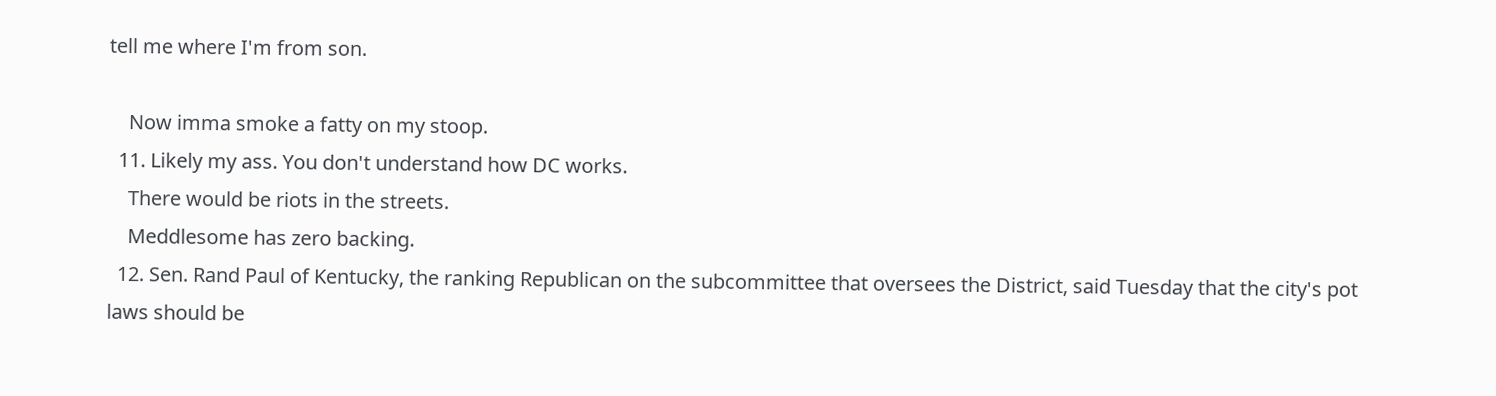tell me where I'm from son.

    Now imma smoke a fatty on my stoop.
  11. Likely my ass. You don't understand how DC works.
    There would be riots in the streets.
    Meddlesome has zero backing.
  12. Sen. Rand Paul of Kentucky, the ranking Republican on the subcommittee that oversees the District, said Tuesday that the city's pot laws should be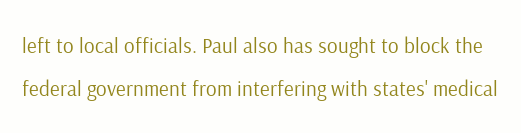left to local officials. Paul also has sought to block the federal government from interfering with states' medical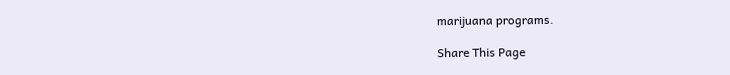marijuana programs.

Share This Page